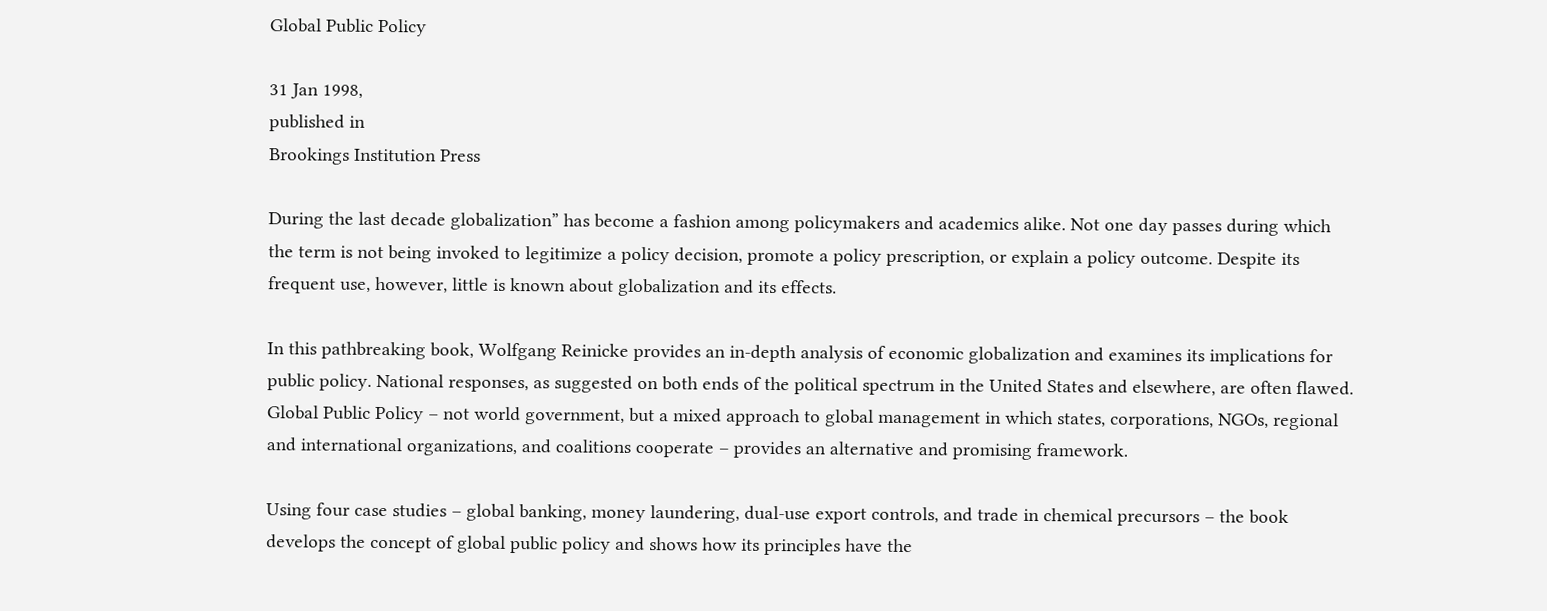Global Public Policy

31 Jan 1998,
published in
Brookings Institution Press

During the last decade globalization” has become a fashion among policymakers and academics alike. Not one day passes during which the term is not being invoked to legitimize a policy decision, promote a policy prescription, or explain a policy outcome. Despite its frequent use, however, little is known about globalization and its effects.

In this pathbreaking book, Wolfgang Reinicke provides an in-depth analysis of economic globalization and examines its implications for public policy. National responses, as suggested on both ends of the political spectrum in the United States and elsewhere, are often flawed. Global Public Policy – not world government, but a mixed approach to global management in which states, corporations, NGOs, regional and international organizations, and coalitions cooperate – provides an alternative and promising framework.

Using four case studies – global banking, money laundering, dual-use export controls, and trade in chemical precursors – the book develops the concept of global public policy and shows how its principles have the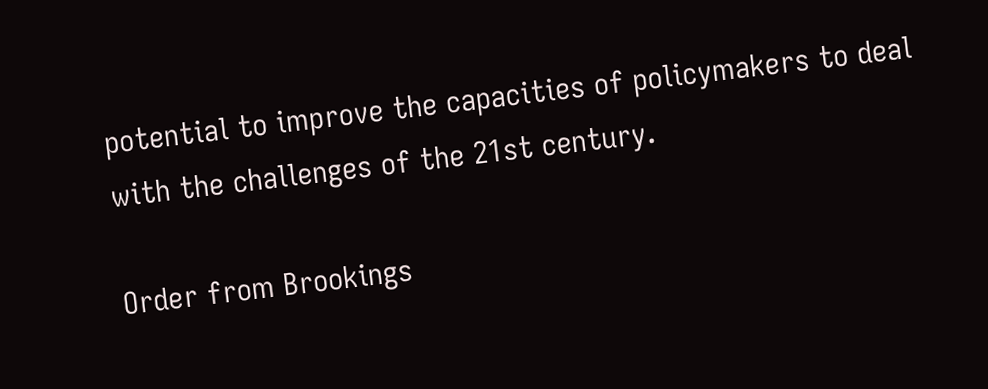potential to improve the capacities of policymakers to deal with the challenges of the 21st century.

Order from Brookings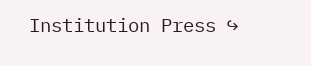Institution Press ↪